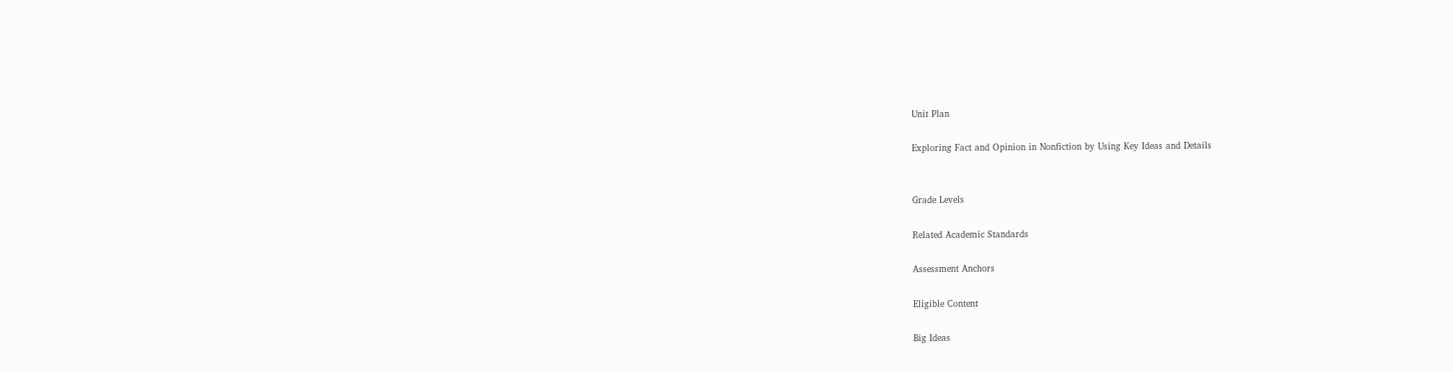Unit Plan

Exploring Fact and Opinion in Nonfiction by Using Key Ideas and Details


Grade Levels

Related Academic Standards

Assessment Anchors

Eligible Content

Big Ideas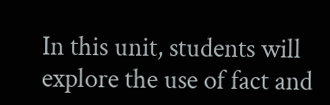In this unit, students will explore the use of fact and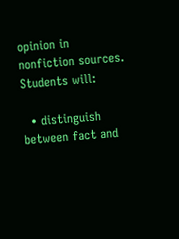opinion in nonfiction sources. Students will:

  • distinguish between fact and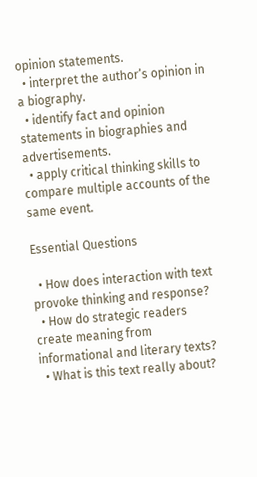opinion statements.
  • interpret the author’s opinion in a biography.
  • identify fact and opinion statements in biographies and advertisements.
  • apply critical thinking skills to compare multiple accounts of the same event.

Essential Questions

  • How does interaction with text provoke thinking and response?
  • How do strategic readers create meaning from informational and literary texts?
  • What is this text really about?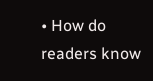• How do readers know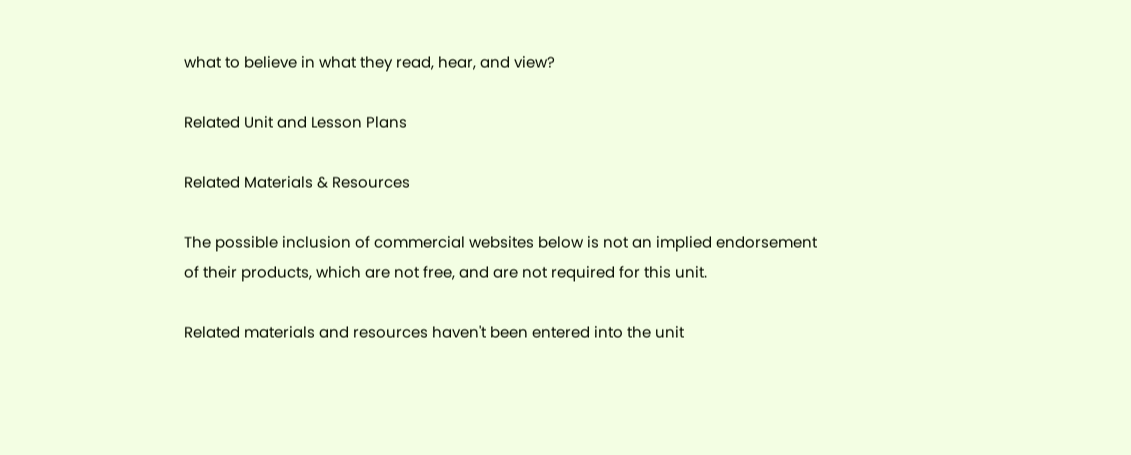what to believe in what they read, hear, and view?

Related Unit and Lesson Plans

Related Materials & Resources

The possible inclusion of commercial websites below is not an implied endorsement of their products, which are not free, and are not required for this unit.

Related materials and resources haven't been entered into the unit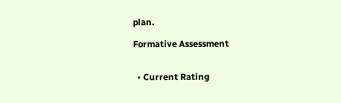plan.

Formative Assessment


  • Current Rating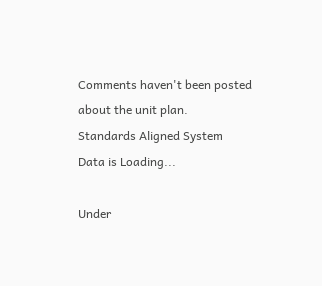Comments haven't been posted about the unit plan.
Standards Aligned System
Data is Loading...

Under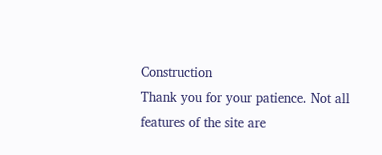Construction
Thank you for your patience. Not all features of the site are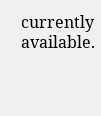currently available.